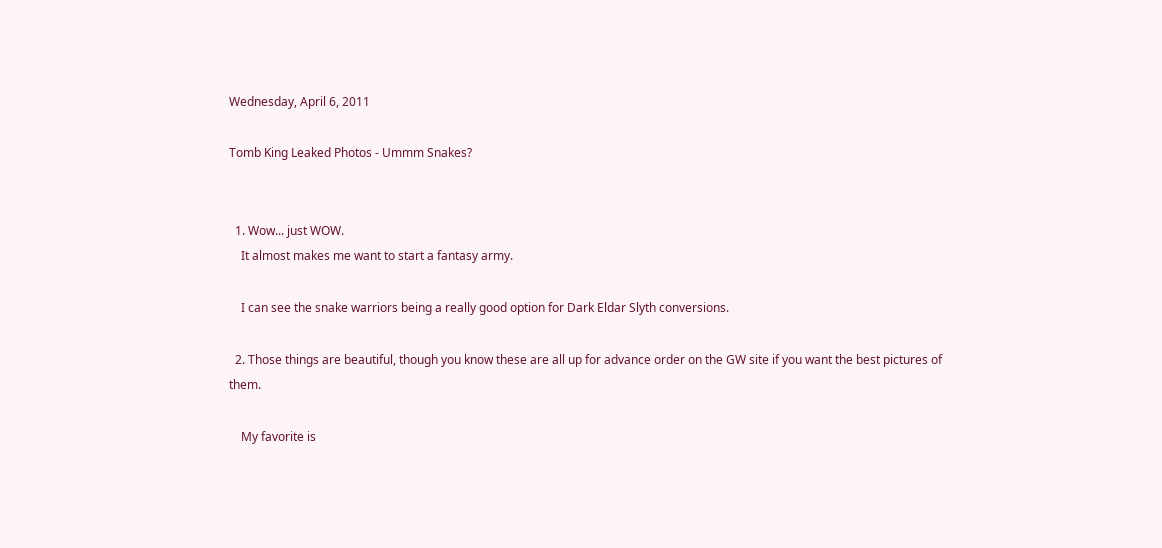Wednesday, April 6, 2011

Tomb King Leaked Photos - Ummm Snakes?


  1. Wow... just WOW.
    It almost makes me want to start a fantasy army.

    I can see the snake warriors being a really good option for Dark Eldar Slyth conversions.

  2. Those things are beautiful, though you know these are all up for advance order on the GW site if you want the best pictures of them.

    My favorite is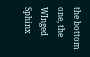the bottom one, the WInged Sphinx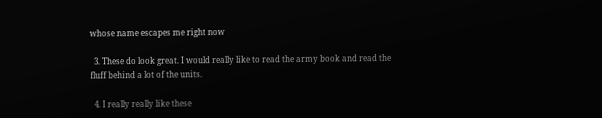whose name escapes me right now

  3. These do look great. I would really like to read the army book and read the fluff behind a lot of the units.

  4. I really really like these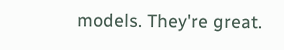models. They're great.